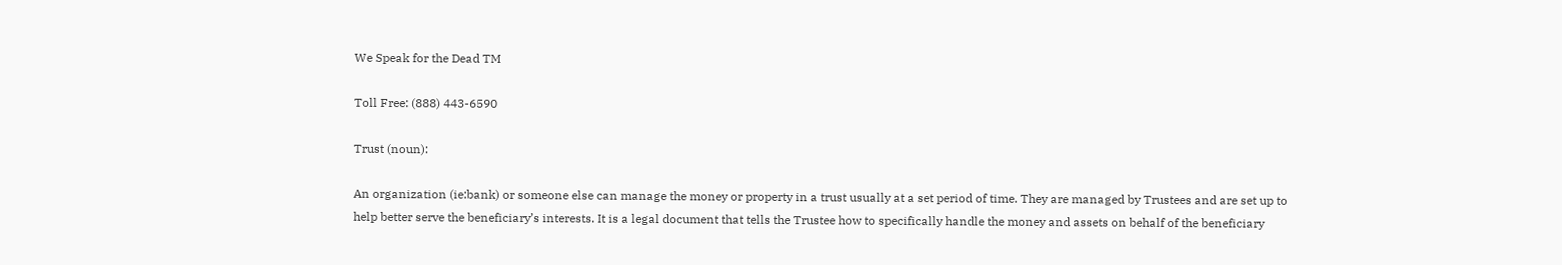We Speak for the Dead TM

Toll Free: (888) 443-6590

Trust (noun):

An organization (ie:bank) or someone else can manage the money or property in a trust usually at a set period of time. They are managed by Trustees and are set up to help better serve the beneficiary’s interests. It is a legal document that tells the Trustee how to specifically handle the money and assets on behalf of the beneficiary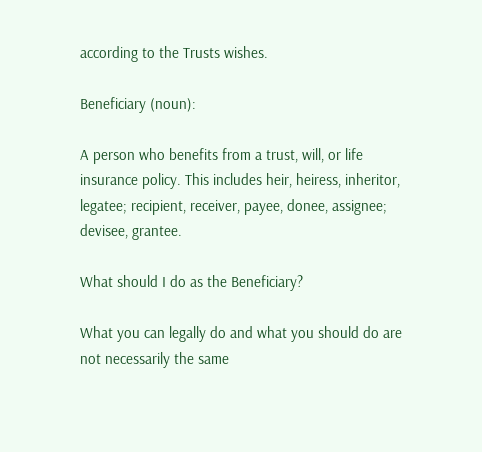according to the Trusts wishes.

Beneficiary (noun):

A person who benefits from a trust, will, or life insurance policy. This includes heir, heiress, inheritor, legatee; recipient, receiver, payee, donee, assignee; devisee, grantee.

What should I do as the Beneficiary?

What you can legally do and what you should do are not necessarily the same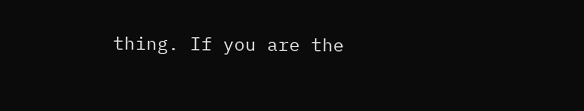thing. If you are the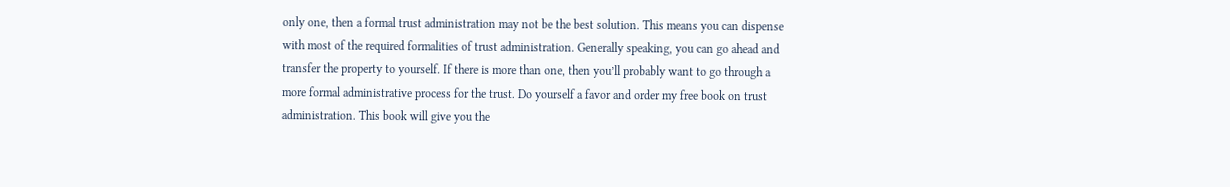only one, then a formal trust administration may not be the best solution. This means you can dispense with most of the required formalities of trust administration. Generally speaking, you can go ahead and transfer the property to yourself. If there is more than one, then you’ll probably want to go through a more formal administrative process for the trust. Do yourself a favor and order my free book on trust administration. This book will give you the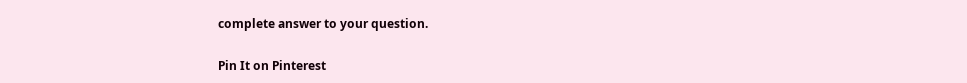complete answer to your question.

Pin It on Pinterest